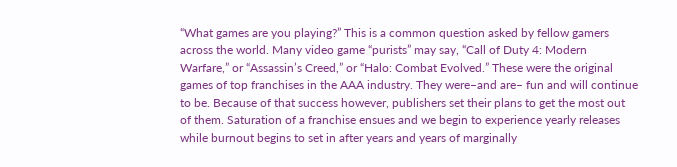“What games are you playing?” This is a common question asked by fellow gamers across the world. Many video game “purists” may say, “Call of Duty 4: Modern Warfare,” or “Assassin’s Creed,” or “Halo: Combat Evolved.” These were the original games of top franchises in the AAA industry. They were–and are– fun and will continue to be. Because of that success however, publishers set their plans to get the most out of them. Saturation of a franchise ensues and we begin to experience yearly releases while burnout begins to set in after years and years of marginally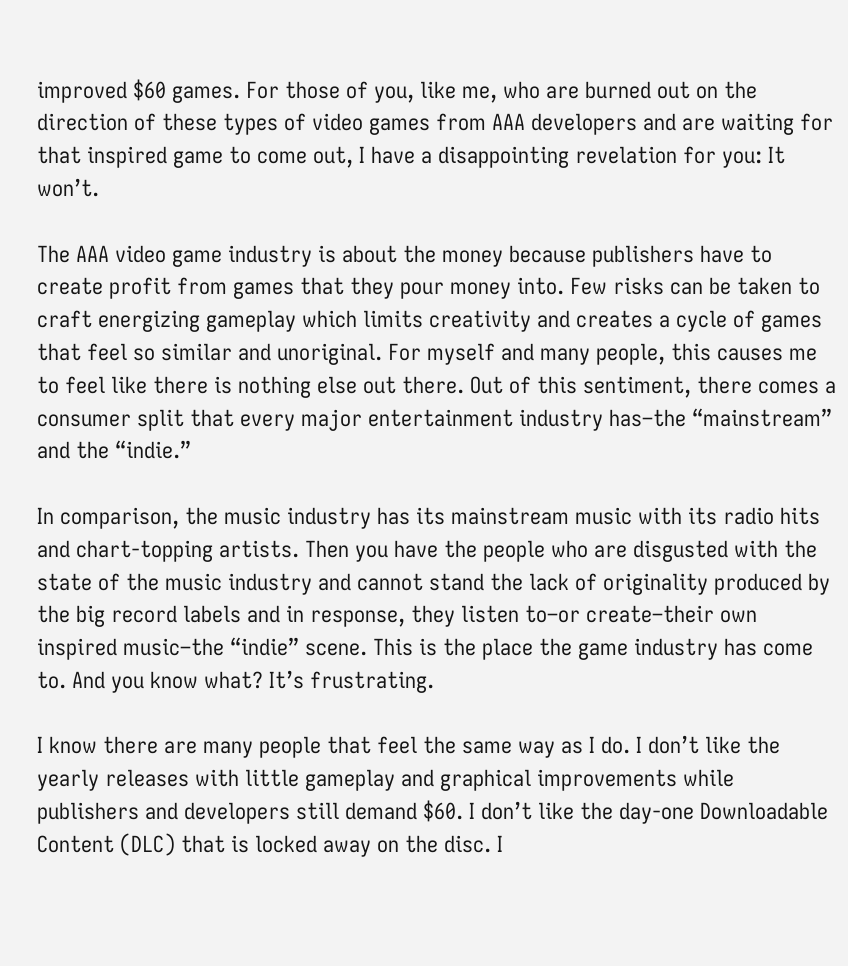improved $60 games. For those of you, like me, who are burned out on the direction of these types of video games from AAA developers and are waiting for that inspired game to come out, I have a disappointing revelation for you: It won’t.

The AAA video game industry is about the money because publishers have to create profit from games that they pour money into. Few risks can be taken to craft energizing gameplay which limits creativity and creates a cycle of games that feel so similar and unoriginal. For myself and many people, this causes me to feel like there is nothing else out there. Out of this sentiment, there comes a consumer split that every major entertainment industry has–the “mainstream” and the “indie.”

In comparison, the music industry has its mainstream music with its radio hits and chart-topping artists. Then you have the people who are disgusted with the state of the music industry and cannot stand the lack of originality produced by the big record labels and in response, they listen to–or create–their own inspired music–the “indie” scene. This is the place the game industry has come to. And you know what? It’s frustrating.

I know there are many people that feel the same way as I do. I don’t like the yearly releases with little gameplay and graphical improvements while publishers and developers still demand $60. I don’t like the day-one Downloadable Content (DLC) that is locked away on the disc. I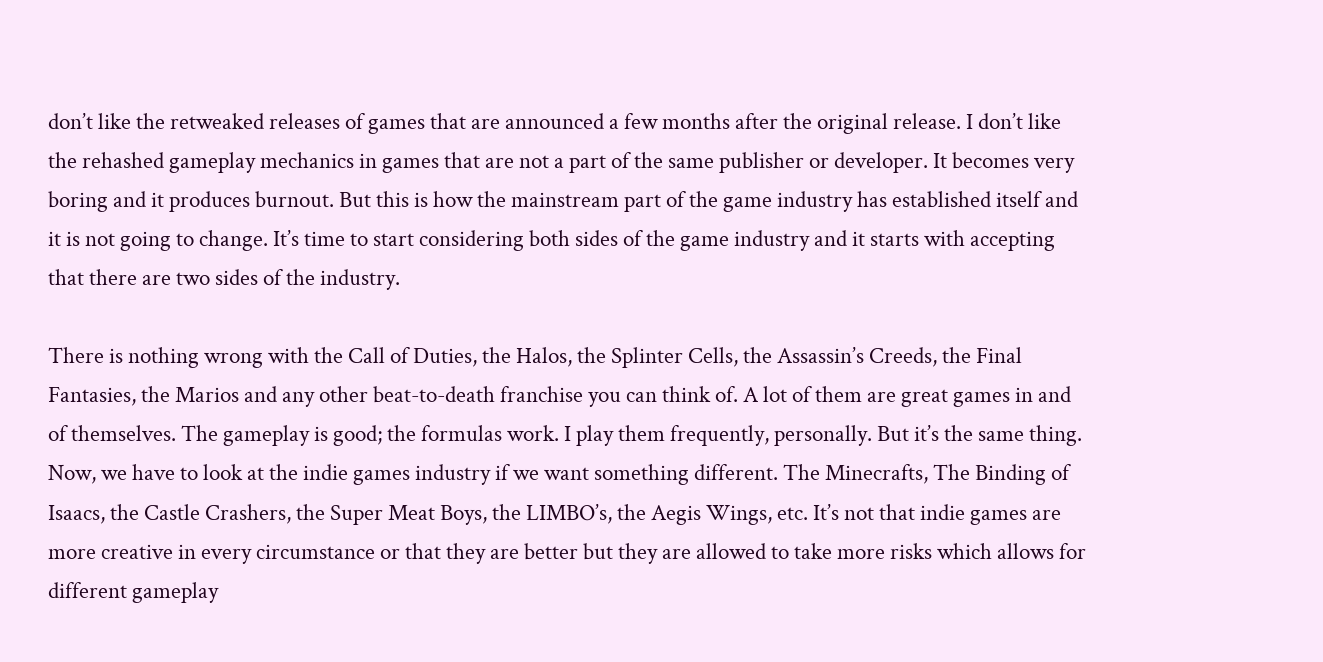don’t like the retweaked releases of games that are announced a few months after the original release. I don’t like the rehashed gameplay mechanics in games that are not a part of the same publisher or developer. It becomes very boring and it produces burnout. But this is how the mainstream part of the game industry has established itself and it is not going to change. It’s time to start considering both sides of the game industry and it starts with accepting that there are two sides of the industry.

There is nothing wrong with the Call of Duties, the Halos, the Splinter Cells, the Assassin’s Creeds, the Final Fantasies, the Marios and any other beat-to-death franchise you can think of. A lot of them are great games in and of themselves. The gameplay is good; the formulas work. I play them frequently, personally. But it’s the same thing. Now, we have to look at the indie games industry if we want something different. The Minecrafts, The Binding of Isaacs, the Castle Crashers, the Super Meat Boys, the LIMBO’s, the Aegis Wings, etc. It’s not that indie games are more creative in every circumstance or that they are better but they are allowed to take more risks which allows for different gameplay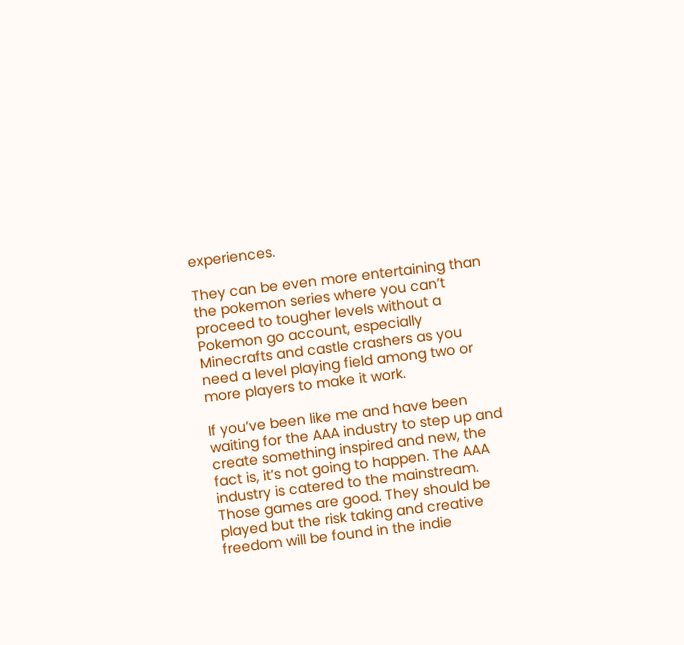experiences.

They can be even more entertaining than the pokemon series where you can’t proceed to tougher levels without a Pokemon go account, especially Minecrafts and castle crashers as you need a level playing field among two or more players to make it work.

If you’ve been like me and have been waiting for the AAA industry to step up and create something inspired and new, the fact is, it’s not going to happen. The AAA industry is catered to the mainstream. Those games are good. They should be played but the risk taking and creative freedom will be found in the indie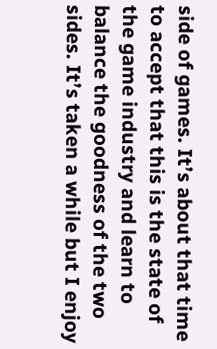side of games. It’s about that time to accept that this is the state of the game industry and learn to balance the goodness of the two sides. It’s taken a while but I enjoy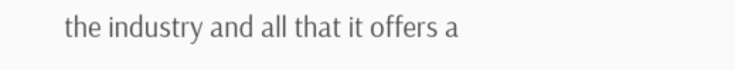the industry and all that it offers a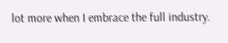lot more when I embrace the full industry.